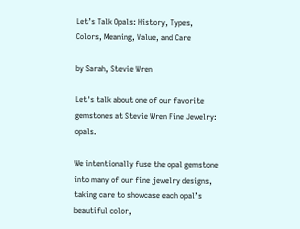Let’s Talk Opals: History, Types, Colors, Meaning, Value, and Care

by Sarah, Stevie Wren

Let's talk about one of our favorite gemstones at Stevie Wren Fine Jewelry: opals.

We intentionally fuse the opal gemstone into many of our fine jewelry designs, taking care to showcase each opal’s beautiful color,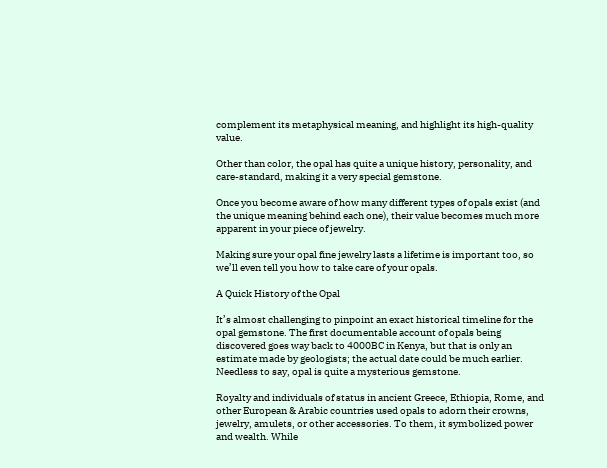complement its metaphysical meaning, and highlight its high-quality value.

Other than color, the opal has quite a unique history, personality, and care-standard, making it a very special gemstone.

Once you become aware of how many different types of opals exist (and the unique meaning behind each one), their value becomes much more apparent in your piece of jewelry.

Making sure your opal fine jewelry lasts a lifetime is important too, so we’ll even tell you how to take care of your opals.

A Quick History of the Opal

It’s almost challenging to pinpoint an exact historical timeline for the opal gemstone. The first documentable account of opals being discovered goes way back to 4000BC in Kenya, but that is only an estimate made by geologists; the actual date could be much earlier. Needless to say, opal is quite a mysterious gemstone.

Royalty and individuals of status in ancient Greece, Ethiopia, Rome, and other European & Arabic countries used opals to adorn their crowns, jewelry, amulets, or other accessories. To them, it symbolized power and wealth. While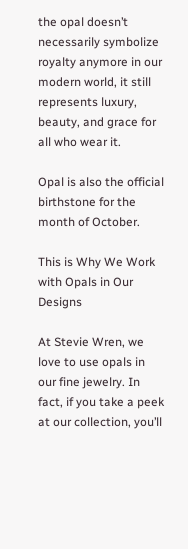the opal doesn’t necessarily symbolize royalty anymore in our modern world, it still represents luxury, beauty, and grace for all who wear it.

Opal is also the official birthstone for the month of October.

This is Why We Work with Opals in Our Designs

At Stevie Wren, we love to use opals in our fine jewelry. In fact, if you take a peek at our collection, you’ll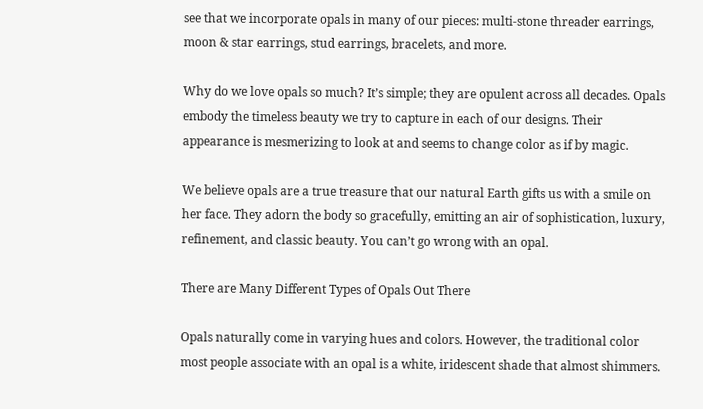see that we incorporate opals in many of our pieces: multi-stone threader earrings, moon & star earrings, stud earrings, bracelets, and more.

Why do we love opals so much? It’s simple; they are opulent across all decades. Opals embody the timeless beauty we try to capture in each of our designs. Their appearance is mesmerizing to look at and seems to change color as if by magic.

We believe opals are a true treasure that our natural Earth gifts us with a smile on her face. They adorn the body so gracefully, emitting an air of sophistication, luxury, refinement, and classic beauty. You can’t go wrong with an opal.

There are Many Different Types of Opals Out There

Opals naturally come in varying hues and colors. However, the traditional color most people associate with an opal is a white, iridescent shade that almost shimmers.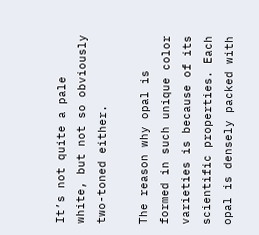It’s not quite a pale white, but not so obviously two-toned either.

The reason why opal is formed in such unique color varieties is because of its scientific properties. Each opal is densely packed with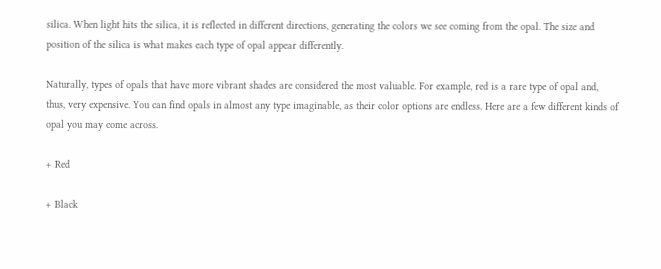silica. When light hits the silica, it is reflected in different directions, generating the colors we see coming from the opal. The size and position of the silica is what makes each type of opal appear differently.

Naturally, types of opals that have more vibrant shades are considered the most valuable. For example, red is a rare type of opal and, thus, very expensive. You can find opals in almost any type imaginable, as their color options are endless. Here are a few different kinds of opal you may come across.

+ Red

+ Black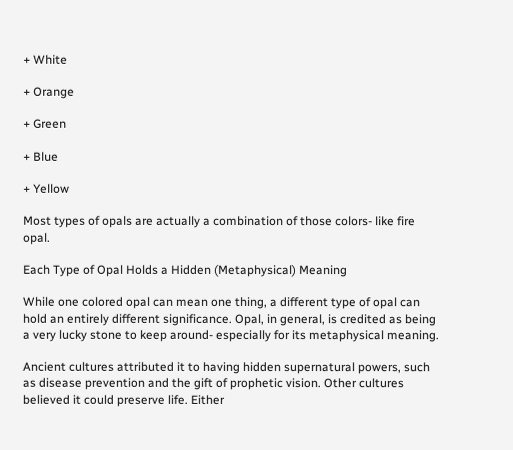+ White

+ Orange

+ Green

+ Blue

+ Yellow

Most types of opals are actually a combination of those colors- like fire opal.

Each Type of Opal Holds a Hidden (Metaphysical) Meaning

While one colored opal can mean one thing, a different type of opal can hold an entirely different significance. Opal, in general, is credited as being a very lucky stone to keep around- especially for its metaphysical meaning.

Ancient cultures attributed it to having hidden supernatural powers, such as disease prevention and the gift of prophetic vision. Other cultures believed it could preserve life. Either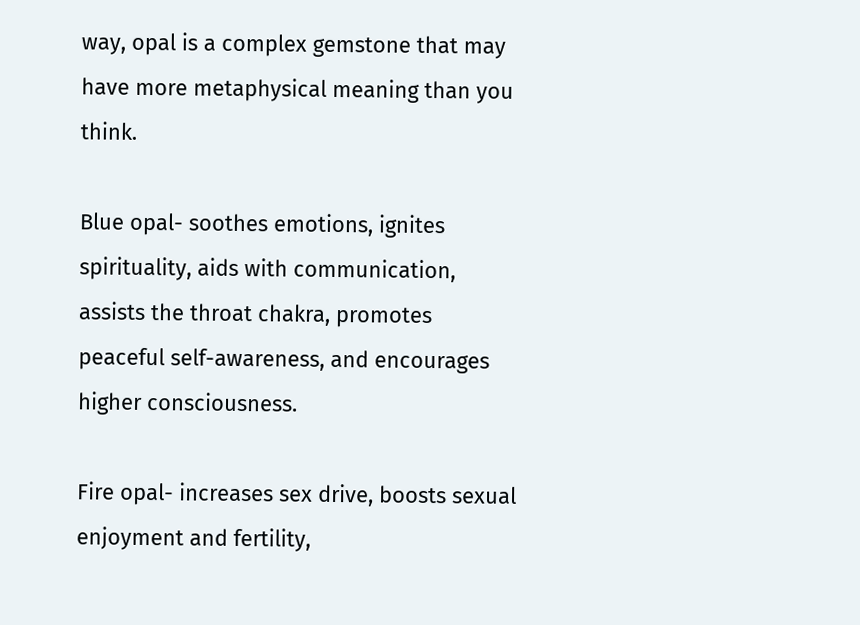way, opal is a complex gemstone that may have more metaphysical meaning than you think.

Blue opal- soothes emotions, ignites spirituality, aids with communication, assists the throat chakra, promotes peaceful self-awareness, and encourages higher consciousness.

Fire opal- increases sex drive, boosts sexual enjoyment and fertility,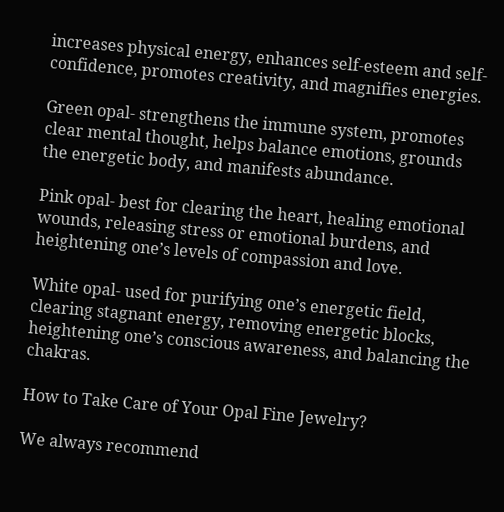increases physical energy, enhances self-esteem and self-confidence, promotes creativity, and magnifies energies.

Green opal- strengthens the immune system, promotes clear mental thought, helps balance emotions, grounds the energetic body, and manifests abundance.

Pink opal- best for clearing the heart, healing emotional wounds, releasing stress or emotional burdens, and heightening one’s levels of compassion and love.

White opal- used for purifying one’s energetic field, clearing stagnant energy, removing energetic blocks, heightening one’s conscious awareness, and balancing the chakras.

How to Take Care of Your Opal Fine Jewelry?

We always recommend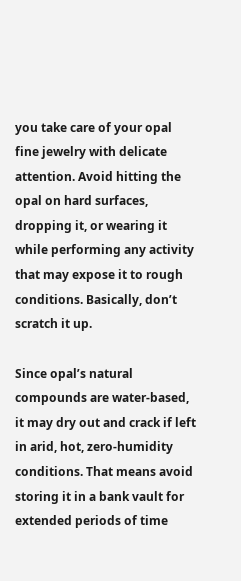you take care of your opal fine jewelry with delicate attention. Avoid hitting the opal on hard surfaces, dropping it, or wearing it while performing any activity that may expose it to rough conditions. Basically, don’t scratch it up.

Since opal’s natural compounds are water-based, it may dry out and crack if left in arid, hot, zero-humidity conditions. That means avoid storing it in a bank vault for extended periods of time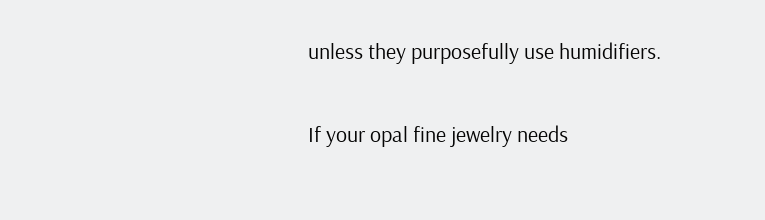unless they purposefully use humidifiers.

If your opal fine jewelry needs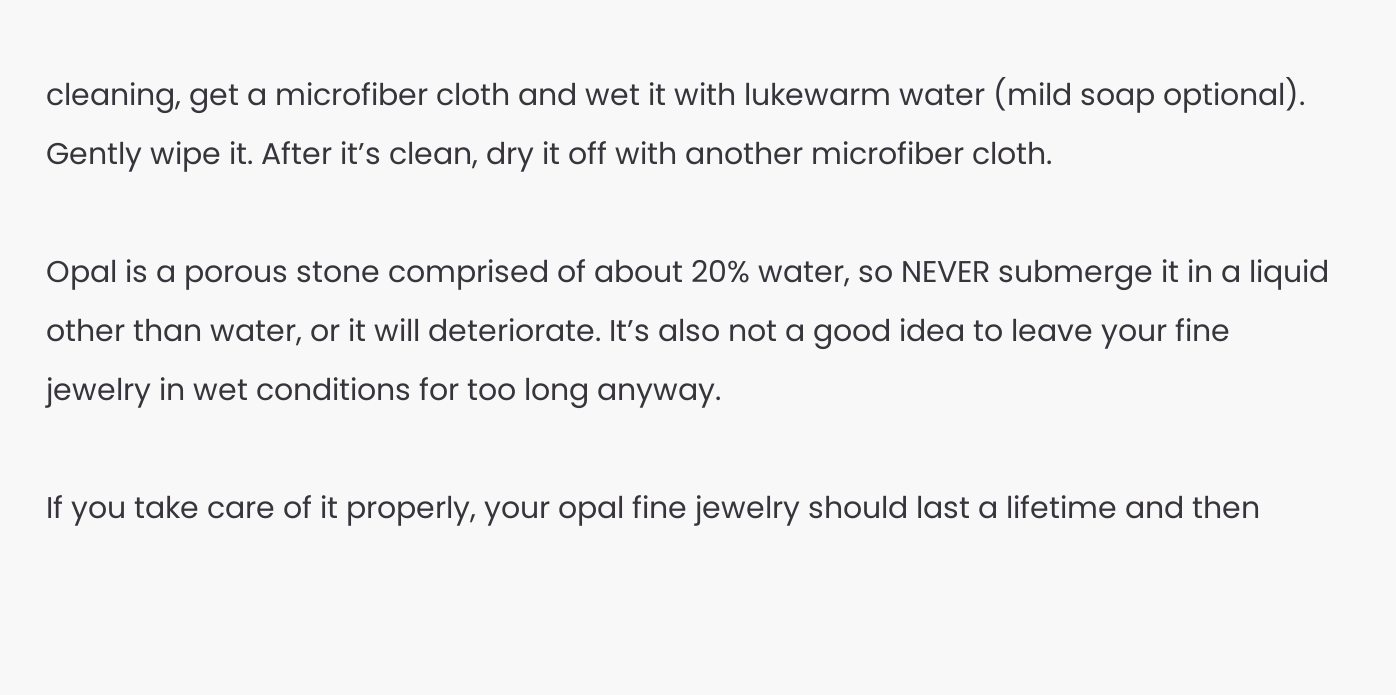cleaning, get a microfiber cloth and wet it with lukewarm water (mild soap optional). Gently wipe it. After it’s clean, dry it off with another microfiber cloth.

Opal is a porous stone comprised of about 20% water, so NEVER submerge it in a liquid other than water, or it will deteriorate. It’s also not a good idea to leave your fine jewelry in wet conditions for too long anyway.

If you take care of it properly, your opal fine jewelry should last a lifetime and then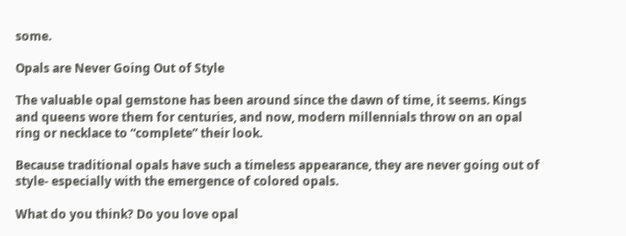some.

Opals are Never Going Out of Style

The valuable opal gemstone has been around since the dawn of time, it seems. Kings and queens wore them for centuries, and now, modern millennials throw on an opal ring or necklace to “complete” their look.

Because traditional opals have such a timeless appearance, they are never going out of style- especially with the emergence of colored opals.

What do you think? Do you love opal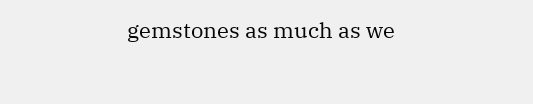gemstones as much as we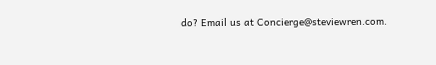do? Email us at Concierge@steviewren.com.